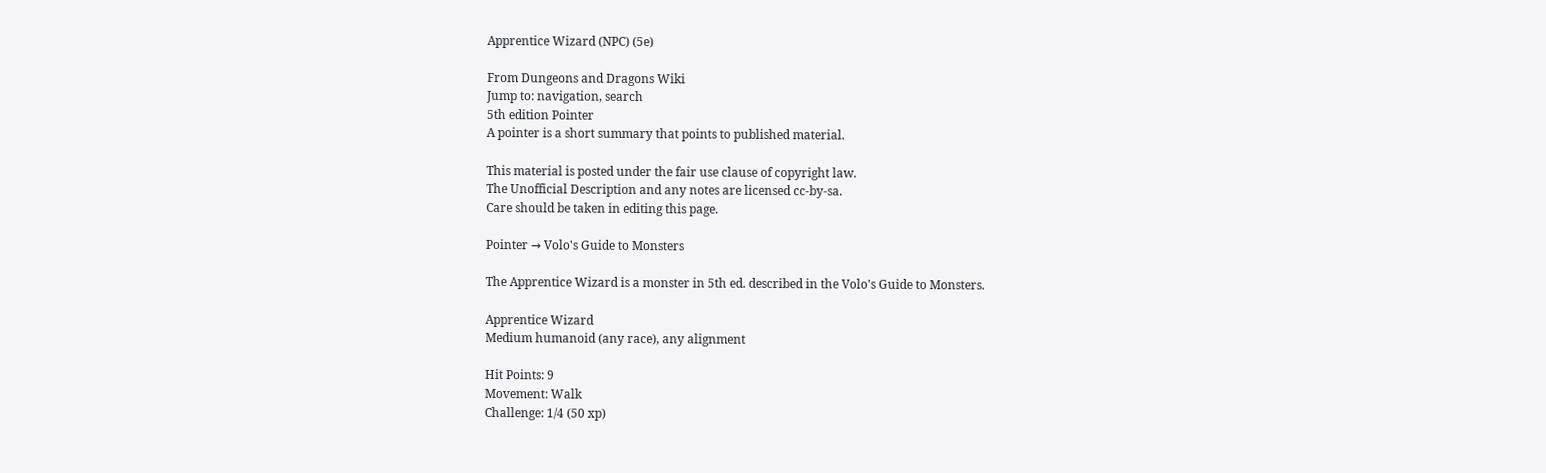Apprentice Wizard (NPC) (5e)

From Dungeons and Dragons Wiki
Jump to: navigation, search
5th edition Pointer
A pointer is a short summary that points to published material.

This material is posted under the fair use clause of copyright law.
The Unofficial Description and any notes are licensed cc-by-sa.
Care should be taken in editing this page.

Pointer → Volo's Guide to Monsters

The Apprentice Wizard is a monster in 5th ed. described in the Volo's Guide to Monsters.

Apprentice Wizard
Medium humanoid (any race), any alignment

Hit Points: 9
Movement: Walk
Challenge: 1/4 (50 xp)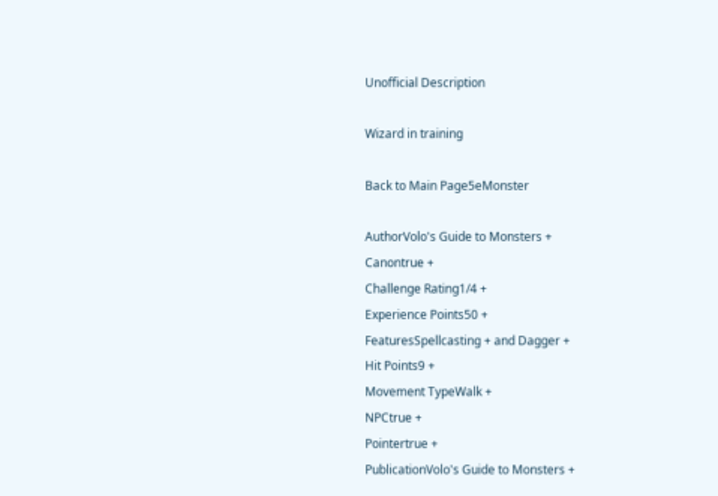Unofficial Description

Wizard in training

Back to Main Page5eMonster

AuthorVolo's Guide to Monsters +
Canontrue +
Challenge Rating1/4 +
Experience Points50 +
FeaturesSpellcasting + and Dagger +
Hit Points9 +
Movement TypeWalk +
NPCtrue +
Pointertrue +
PublicationVolo's Guide to Monsters +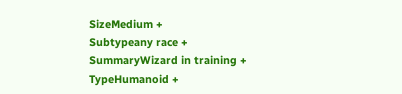SizeMedium +
Subtypeany race +
SummaryWizard in training +
TypeHumanoid +